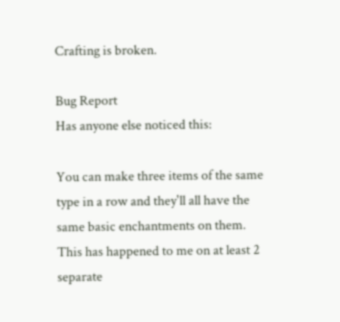Crafting is broken.

Bug Report
Has anyone else noticed this:

You can make three items of the same type in a row and they'll all have the same basic enchantments on them. This has happened to me on at least 2 separate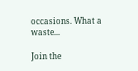occasions. What a waste...

Join the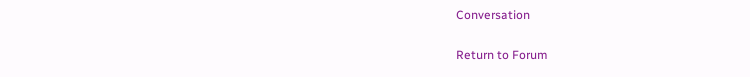Conversation

Return to Forum